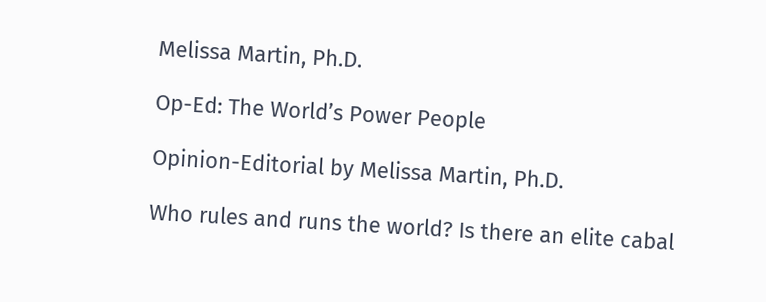Melissa Martin, Ph.D.

Op-Ed: The World’s Power People

Opinion-Editorial by Melissa Martin, Ph.D.

Who rules and runs the world? Is there an elite cabal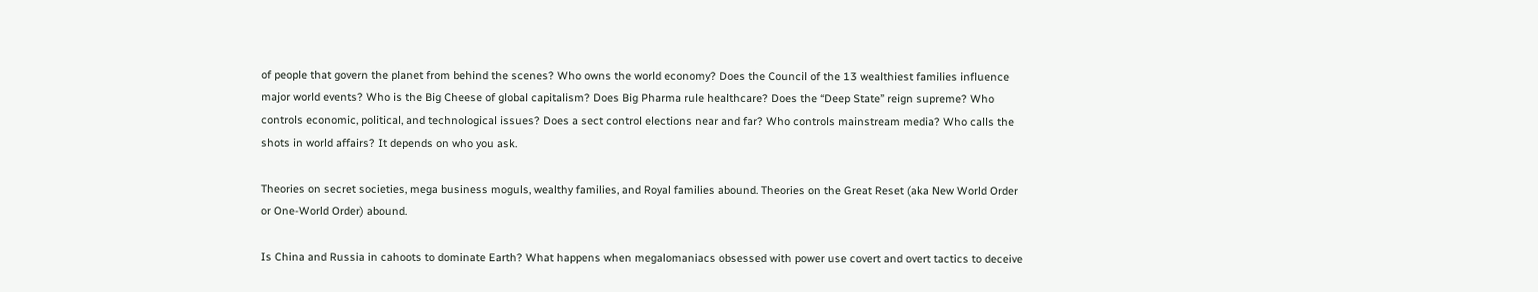of people that govern the planet from behind the scenes? Who owns the world economy? Does the Council of the 13 wealthiest families influence major world events? Who is the Big Cheese of global capitalism? Does Big Pharma rule healthcare? Does the “Deep State” reign supreme? Who controls economic, political, and technological issues? Does a sect control elections near and far? Who controls mainstream media? Who calls the shots in world affairs? It depends on who you ask.

Theories on secret societies, mega business moguls, wealthy families, and Royal families abound. Theories on the Great Reset (aka New World Order or One-World Order) abound.

Is China and Russia in cahoots to dominate Earth? What happens when megalomaniacs obsessed with power use covert and overt tactics to deceive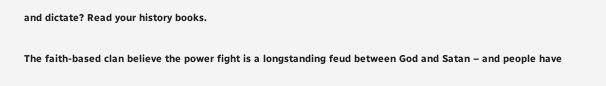and dictate? Read your history books.

The faith-based clan believe the power fight is a longstanding feud between God and Satan – and people have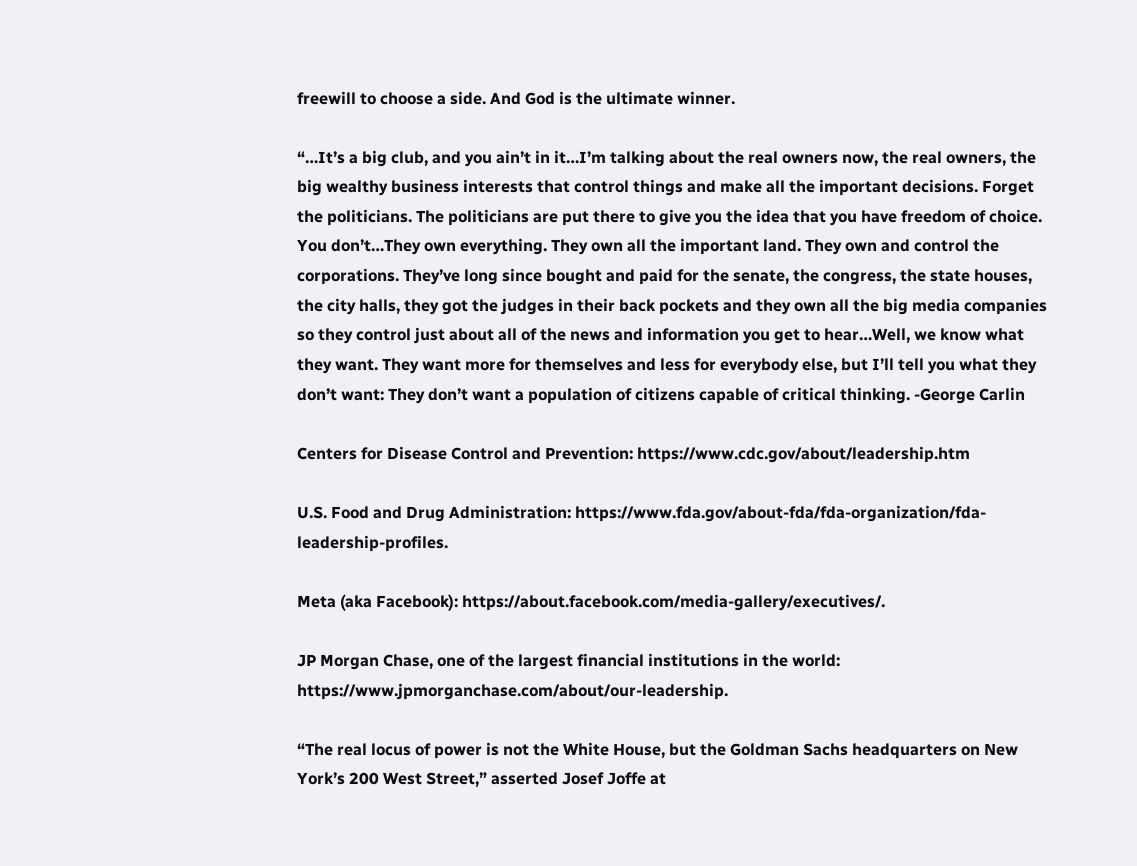freewill to choose a side. And God is the ultimate winner.

“…It’s a big club, and you ain’t in it…I’m talking about the real owners now, the real owners, the big wealthy business interests that control things and make all the important decisions. Forget the politicians. The politicians are put there to give you the idea that you have freedom of choice. You don’t…They own everything. They own all the important land. They own and control the corporations. They’ve long since bought and paid for the senate, the congress, the state houses, the city halls, they got the judges in their back pockets and they own all the big media companies so they control just about all of the news and information you get to hear…Well, we know what they want. They want more for themselves and less for everybody else, but I’ll tell you what they don’t want: They don’t want a population of citizens capable of critical thinking. -George Carlin

Centers for Disease Control and Prevention: https://www.cdc.gov/about/leadership.htm

U.S. Food and Drug Administration: https://www.fda.gov/about-fda/fda-organization/fda-leadership-profiles.

Meta (aka Facebook): https://about.facebook.com/media-gallery/executives/.

JP Morgan Chase, one of the largest financial institutions in the world: https://www.jpmorganchase.com/about/our-leadership.

“The real locus of power is not the White House, but the Goldman Sachs headquarters on New York’s 200 West Street,” asserted Josef Joffe at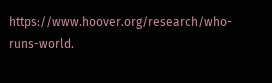https://www.hoover.org/research/who-runs-world.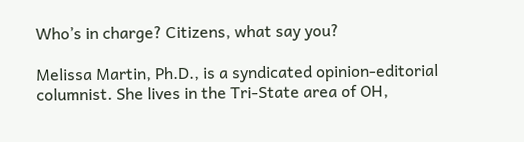Who’s in charge? Citizens, what say you?

Melissa Martin, Ph.D., is a syndicated opinion-editorial columnist. She lives in the Tri-State area of OH,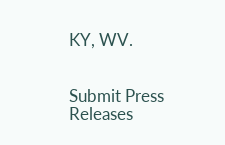KY, WV.


Submit Press Releases